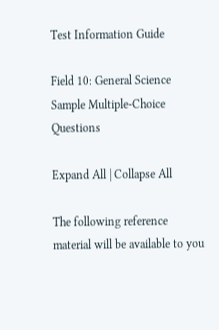Test Information Guide

Field 10: General Science
Sample Multiple-Choice Questions

Expand All | Collapse All

The following reference material will be available to you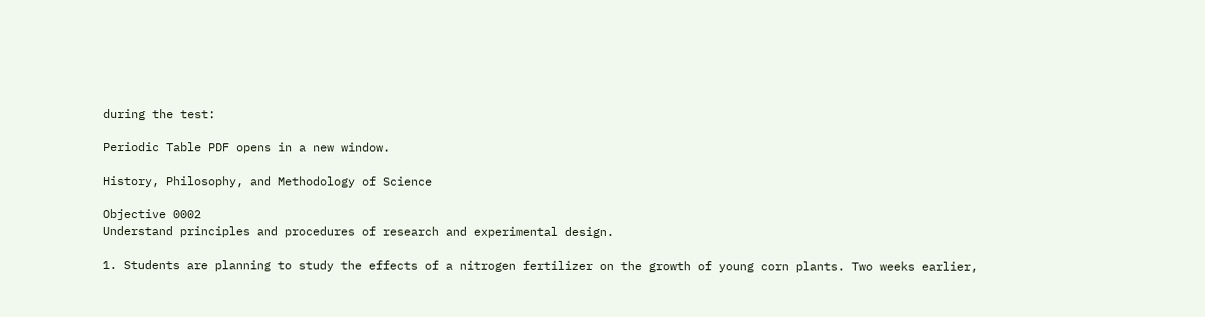during the test:

Periodic Table PDF opens in a new window.

History, Philosophy, and Methodology of Science

Objective 0002
Understand principles and procedures of research and experimental design.

1. Students are planning to study the effects of a nitrogen fertilizer on the growth of young corn plants. Two weeks earlier,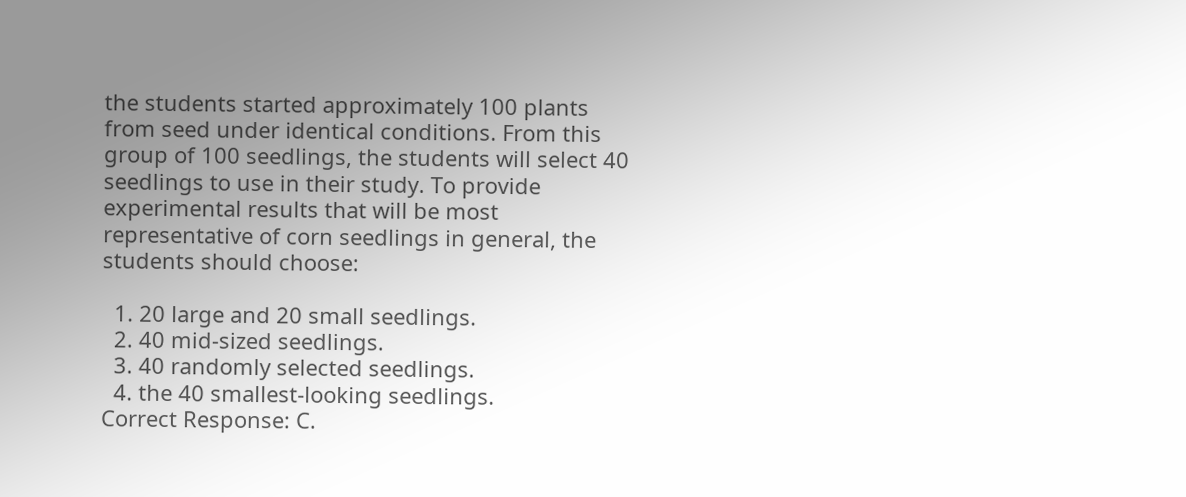the students started approximately 100 plants from seed under identical conditions. From this group of 100 seedlings, the students will select 40 seedlings to use in their study. To provide experimental results that will be most representative of corn seedlings in general, the students should choose:

  1. 20 large and 20 small seedlings.
  2. 40 mid-sized seedlings.
  3. 40 randomly selected seedlings.
  4. the 40 smallest-looking seedlings.
Correct Response: C.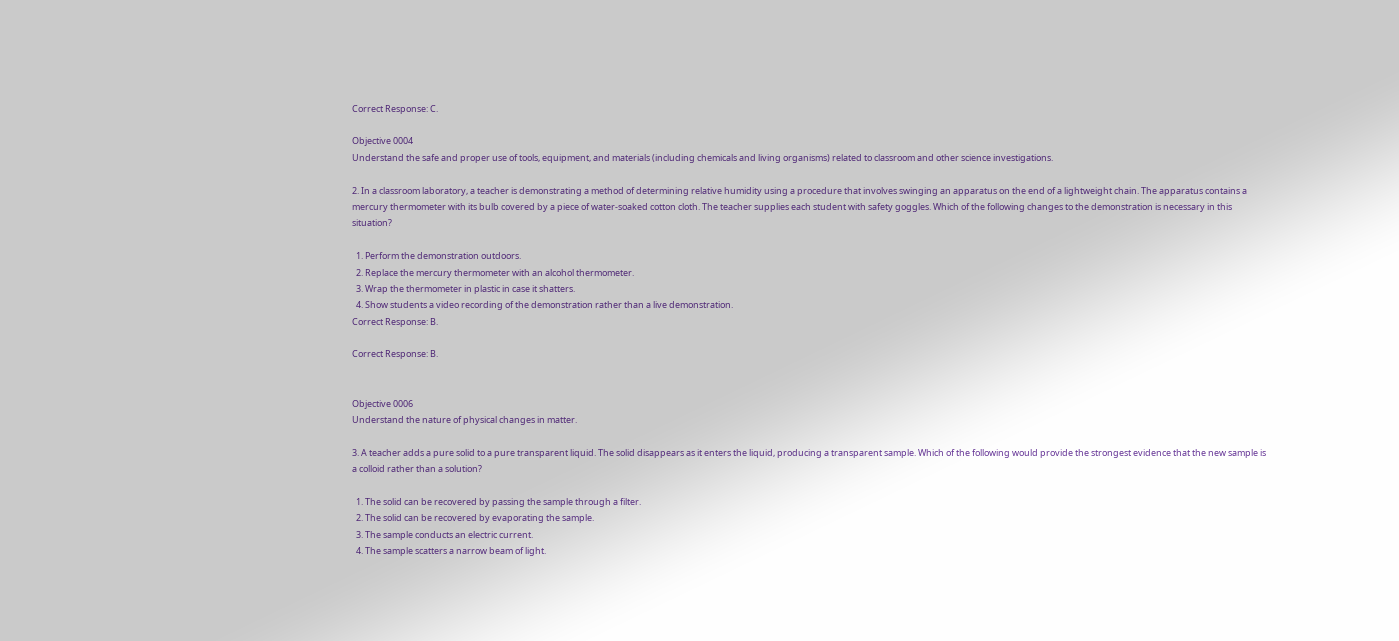Correct Response: C.

Objective 0004
Understand the safe and proper use of tools, equipment, and materials (including chemicals and living organisms) related to classroom and other science investigations.

2. In a classroom laboratory, a teacher is demonstrating a method of determining relative humidity using a procedure that involves swinging an apparatus on the end of a lightweight chain. The apparatus contains a mercury thermometer with its bulb covered by a piece of water-soaked cotton cloth. The teacher supplies each student with safety goggles. Which of the following changes to the demonstration is necessary in this situation?

  1. Perform the demonstration outdoors.
  2. Replace the mercury thermometer with an alcohol thermometer.
  3. Wrap the thermometer in plastic in case it shatters.
  4. Show students a video recording of the demonstration rather than a live demonstration.
Correct Response: B.

Correct Response: B.


Objective 0006
Understand the nature of physical changes in matter.

3. A teacher adds a pure solid to a pure transparent liquid. The solid disappears as it enters the liquid, producing a transparent sample. Which of the following would provide the strongest evidence that the new sample is a colloid rather than a solution?

  1. The solid can be recovered by passing the sample through a filter.
  2. The solid can be recovered by evaporating the sample.
  3. The sample conducts an electric current.
  4. The sample scatters a narrow beam of light.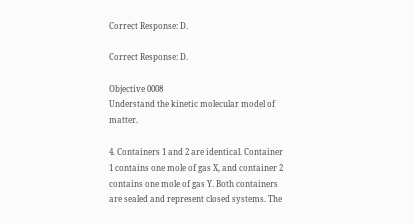Correct Response: D.

Correct Response: D.

Objective 0008
Understand the kinetic molecular model of matter.

4. Containers 1 and 2 are identical. Container 1 contains one mole of gas X, and container 2 contains one mole of gas Y. Both containers are sealed and represent closed systems. The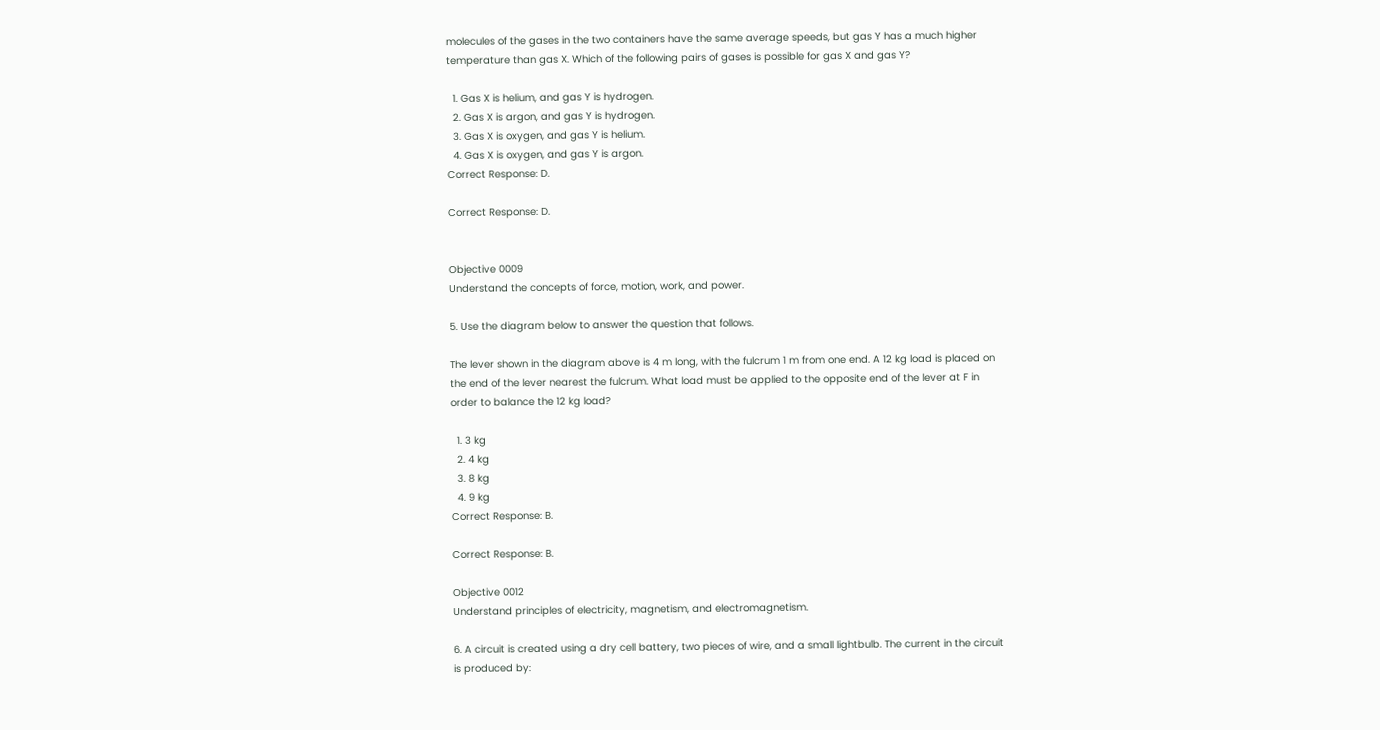molecules of the gases in the two containers have the same average speeds, but gas Y has a much higher temperature than gas X. Which of the following pairs of gases is possible for gas X and gas Y?

  1. Gas X is helium, and gas Y is hydrogen.
  2. Gas X is argon, and gas Y is hydrogen.
  3. Gas X is oxygen, and gas Y is helium.
  4. Gas X is oxygen, and gas Y is argon.
Correct Response: D.

Correct Response: D.


Objective 0009
Understand the concepts of force, motion, work, and power.

5. Use the diagram below to answer the question that follows.

The lever shown in the diagram above is 4 m long, with the fulcrum 1 m from one end. A 12 kg load is placed on the end of the lever nearest the fulcrum. What load must be applied to the opposite end of the lever at F in order to balance the 12 kg load?

  1. 3 kg
  2. 4 kg
  3. 8 kg
  4. 9 kg
Correct Response: B.

Correct Response: B.

Objective 0012
Understand principles of electricity, magnetism, and electromagnetism.

6. A circuit is created using a dry cell battery, two pieces of wire, and a small lightbulb. The current in the circuit is produced by: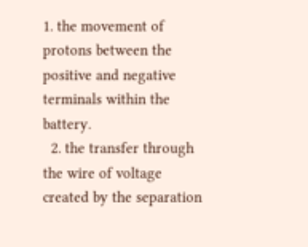1. the movement of protons between the positive and negative terminals within the battery.
  2. the transfer through the wire of voltage created by the separation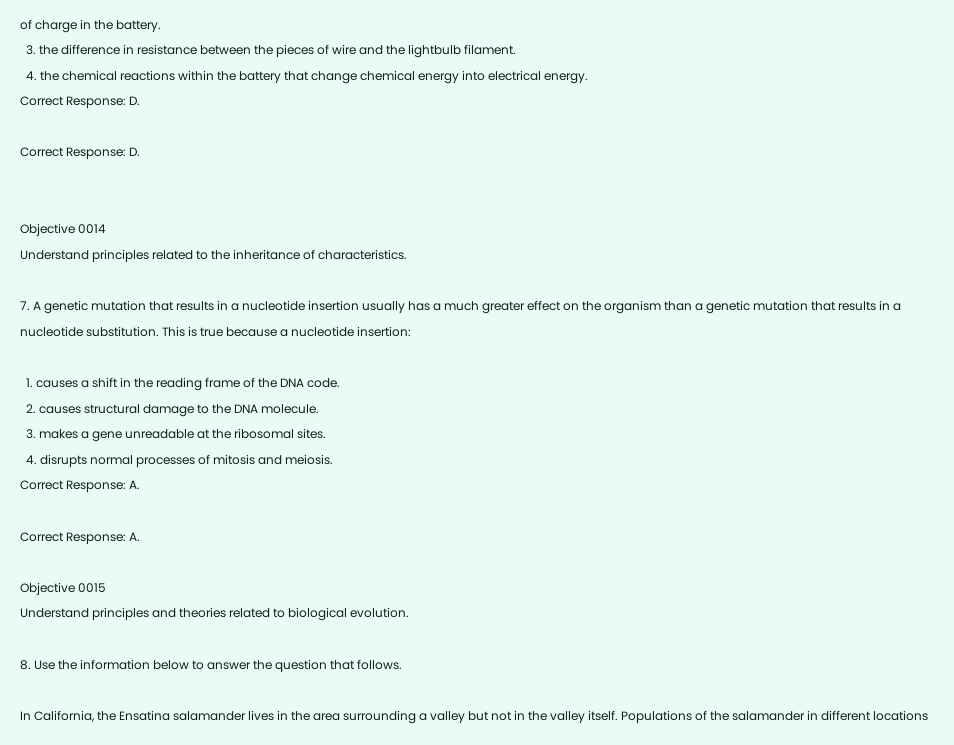of charge in the battery.
  3. the difference in resistance between the pieces of wire and the lightbulb filament.
  4. the chemical reactions within the battery that change chemical energy into electrical energy.
Correct Response: D.

Correct Response: D.


Objective 0014
Understand principles related to the inheritance of characteristics.

7. A genetic mutation that results in a nucleotide insertion usually has a much greater effect on the organism than a genetic mutation that results in a nucleotide substitution. This is true because a nucleotide insertion:

  1. causes a shift in the reading frame of the DNA code.
  2. causes structural damage to the DNA molecule.
  3. makes a gene unreadable at the ribosomal sites.
  4. disrupts normal processes of mitosis and meiosis.
Correct Response: A.

Correct Response: A.

Objective 0015
Understand principles and theories related to biological evolution.

8. Use the information below to answer the question that follows.

In California, the Ensatina salamander lives in the area surrounding a valley but not in the valley itself. Populations of the salamander in different locations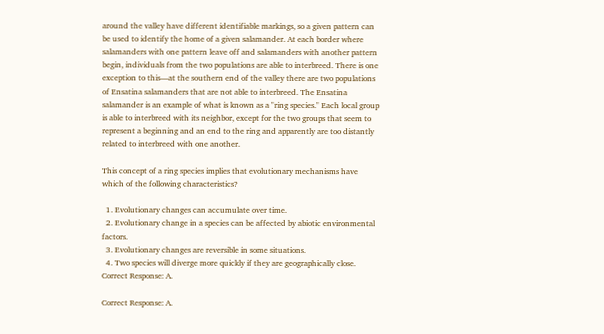around the valley have different identifiable markings, so a given pattern can be used to identify the home of a given salamander. At each border where salamanders with one pattern leave off and salamanders with another pattern begin, individuals from the two populations are able to interbreed. There is one exception to this—at the southern end of the valley there are two populations of Ensatina salamanders that are not able to interbreed. The Ensatina salamander is an example of what is known as a "ring species." Each local group is able to interbreed with its neighbor, except for the two groups that seem to represent a beginning and an end to the ring and apparently are too distantly related to interbreed with one another.

This concept of a ring species implies that evolutionary mechanisms have which of the following characteristics?

  1. Evolutionary changes can accumulate over time.
  2. Evolutionary change in a species can be affected by abiotic environmental factors.
  3. Evolutionary changes are reversible in some situations.
  4. Two species will diverge more quickly if they are geographically close.
Correct Response: A.

Correct Response: A.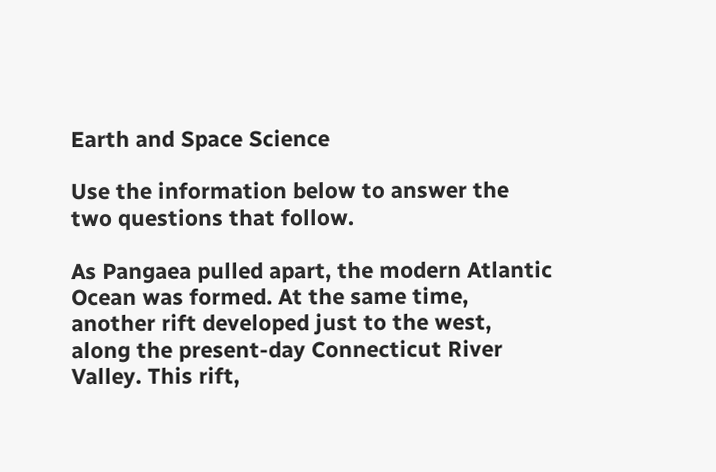Earth and Space Science

Use the information below to answer the two questions that follow.

As Pangaea pulled apart, the modern Atlantic Ocean was formed. At the same time, another rift developed just to the west, along the present-day Connecticut River Valley. This rift,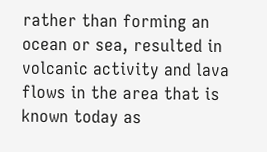rather than forming an ocean or sea, resulted in volcanic activity and lava flows in the area that is known today as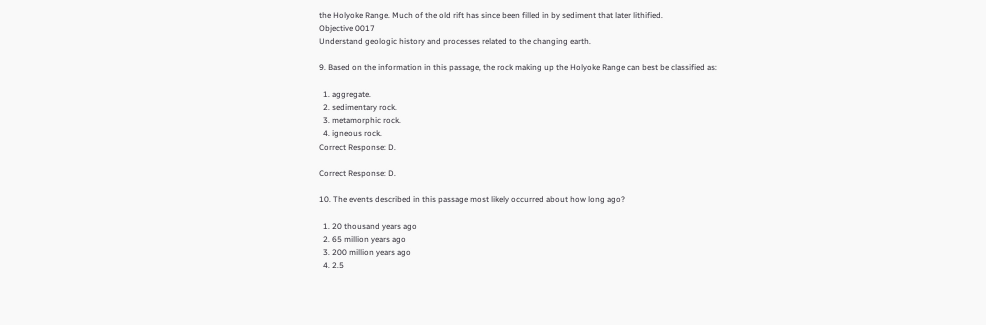the Holyoke Range. Much of the old rift has since been filled in by sediment that later lithified.
Objective 0017
Understand geologic history and processes related to the changing earth.

9. Based on the information in this passage, the rock making up the Holyoke Range can best be classified as:

  1. aggregate.
  2. sedimentary rock.
  3. metamorphic rock.
  4. igneous rock.
Correct Response: D.

Correct Response: D.

10. The events described in this passage most likely occurred about how long ago?

  1. 20 thousand years ago
  2. 65 million years ago
  3. 200 million years ago
  4. 2.5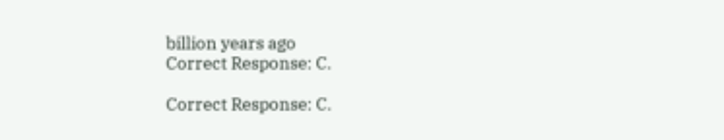billion years ago
Correct Response: C.

Correct Response: C.